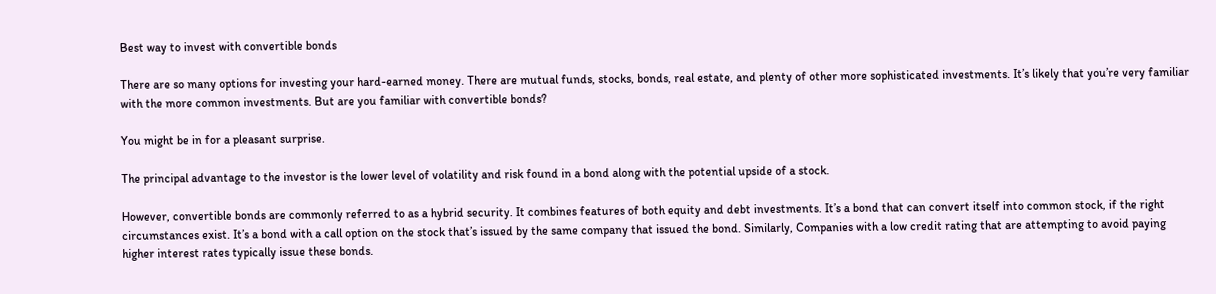Best way to invest with convertible bonds

There are so many options for investing your hard-earned money. There are mutual funds, stocks, bonds, real estate, and plenty of other more sophisticated investments. It’s likely that you’re very familiar with the more common investments. But are you familiar with convertible bonds?

You might be in for a pleasant surprise.

The principal advantage to the investor is the lower level of volatility and risk found in a bond along with the potential upside of a stock.

However, convertible bonds are commonly referred to as a hybrid security. It combines features of both equity and debt investments. It’s a bond that can convert itself into common stock, if the right circumstances exist. It’s a bond with a call option on the stock that’s issued by the same company that issued the bond. Similarly, Companies with a low credit rating that are attempting to avoid paying higher interest rates typically issue these bonds.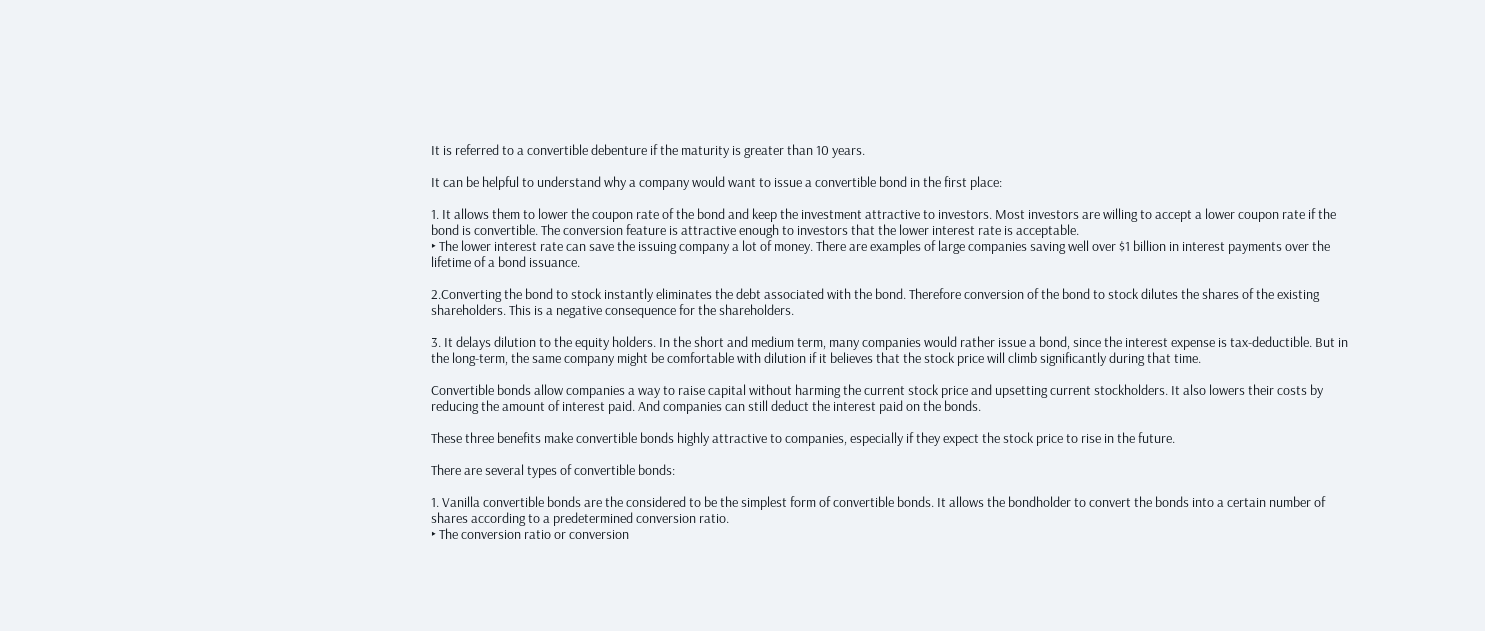It is referred to a convertible debenture if the maturity is greater than 10 years.

It can be helpful to understand why a company would want to issue a convertible bond in the first place:

1. It allows them to lower the coupon rate of the bond and keep the investment attractive to investors. Most investors are willing to accept a lower coupon rate if the bond is convertible. The conversion feature is attractive enough to investors that the lower interest rate is acceptable.
‣ The lower interest rate can save the issuing company a lot of money. There are examples of large companies saving well over $1 billion in interest payments over the lifetime of a bond issuance.

2.Converting the bond to stock instantly eliminates the debt associated with the bond. Therefore conversion of the bond to stock dilutes the shares of the existing shareholders. This is a negative consequence for the shareholders.

3. It delays dilution to the equity holders. In the short and medium term, many companies would rather issue a bond, since the interest expense is tax-deductible. But in the long-term, the same company might be comfortable with dilution if it believes that the stock price will climb significantly during that time.

Convertible bonds allow companies a way to raise capital without harming the current stock price and upsetting current stockholders. It also lowers their costs by reducing the amount of interest paid. And companies can still deduct the interest paid on the bonds.

These three benefits make convertible bonds highly attractive to companies, especially if they expect the stock price to rise in the future.

There are several types of convertible bonds:

1. Vanilla convertible bonds are the considered to be the simplest form of convertible bonds. It allows the bondholder to convert the bonds into a certain number of shares according to a predetermined conversion ratio.
‣ The conversion ratio or conversion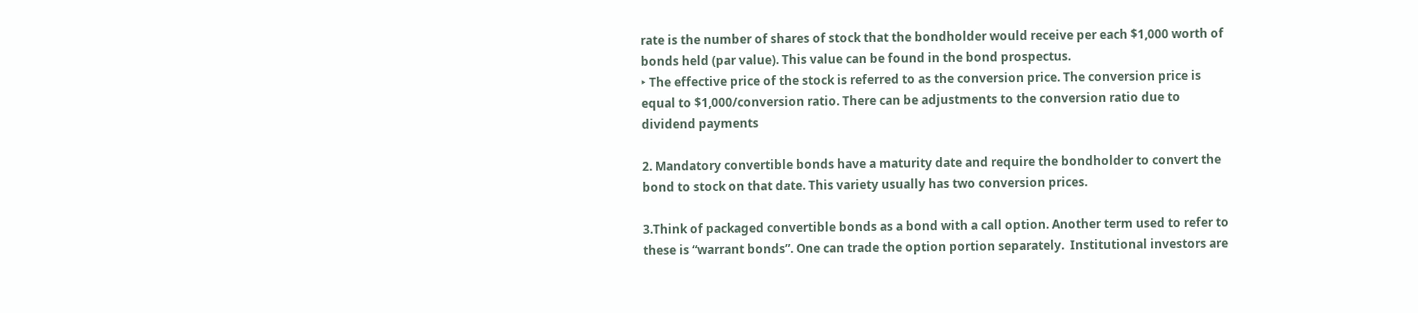rate is the number of shares of stock that the bondholder would receive per each $1,000 worth of bonds held (par value). This value can be found in the bond prospectus.
‣ The effective price of the stock is referred to as the conversion price. The conversion price is equal to $1,000/conversion ratio. There can be adjustments to the conversion ratio due to dividend payments

2. Mandatory convertible bonds have a maturity date and require the bondholder to convert the bond to stock on that date. This variety usually has two conversion prices.

3.Think of packaged convertible bonds as a bond with a call option. Another term used to refer to these is “warrant bonds”. One can trade the option portion separately.  Institutional investors are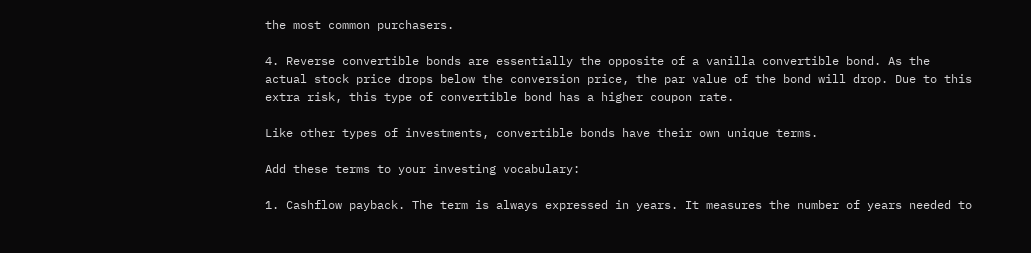the most common purchasers.

4. Reverse convertible bonds are essentially the opposite of a vanilla convertible bond. As the actual stock price drops below the conversion price, the par value of the bond will drop. Due to this extra risk, this type of convertible bond has a higher coupon rate.

Like other types of investments, convertible bonds have their own unique terms.

Add these terms to your investing vocabulary:

1. Cashflow payback. The term is always expressed in years. It measures the number of years needed to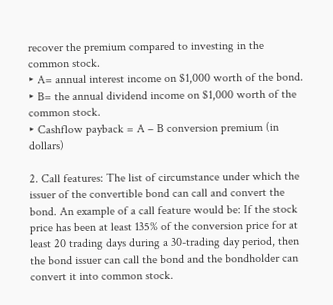recover the premium compared to investing in the common stock.
‣ A= annual interest income on $1,000 worth of the bond.
‣ B= the annual dividend income on $1,000 worth of the common stock.
‣ Cashflow payback = A – B conversion premium (in dollars)

2. Call features: The list of circumstance under which the issuer of the convertible bond can call and convert the bond. An example of a call feature would be: If the stock price has been at least 135% of the conversion price for at least 20 trading days during a 30-trading day period, then the bond issuer can call the bond and the bondholder can convert it into common stock.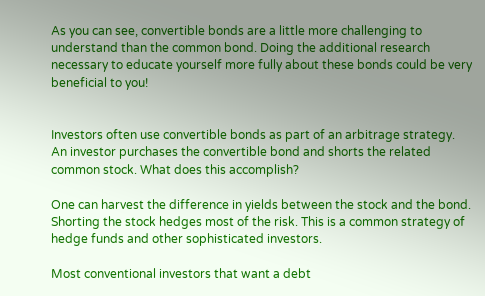As you can see, convertible bonds are a little more challenging to understand than the common bond. Doing the additional research necessary to educate yourself more fully about these bonds could be very beneficial to you!


Investors often use convertible bonds as part of an arbitrage strategy. An investor purchases the convertible bond and shorts the related common stock. What does this accomplish?

One can harvest the difference in yields between the stock and the bond. Shorting the stock hedges most of the risk. This is a common strategy of hedge funds and other sophisticated investors.

Most conventional investors that want a debt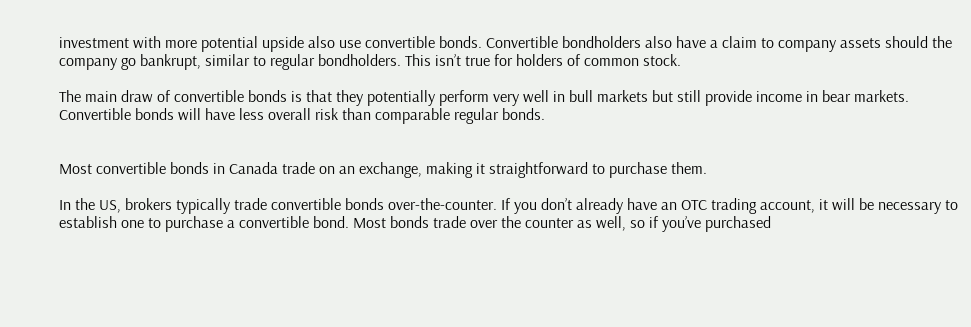investment with more potential upside also use convertible bonds. Convertible bondholders also have a claim to company assets should the company go bankrupt, similar to regular bondholders. This isn’t true for holders of common stock.

The main draw of convertible bonds is that they potentially perform very well in bull markets but still provide income in bear markets. Convertible bonds will have less overall risk than comparable regular bonds.


Most convertible bonds in Canada trade on an exchange, making it straightforward to purchase them.

In the US, brokers typically trade convertible bonds over-the-counter. If you don’t already have an OTC trading account, it will be necessary to establish one to purchase a convertible bond. Most bonds trade over the counter as well, so if you’ve purchased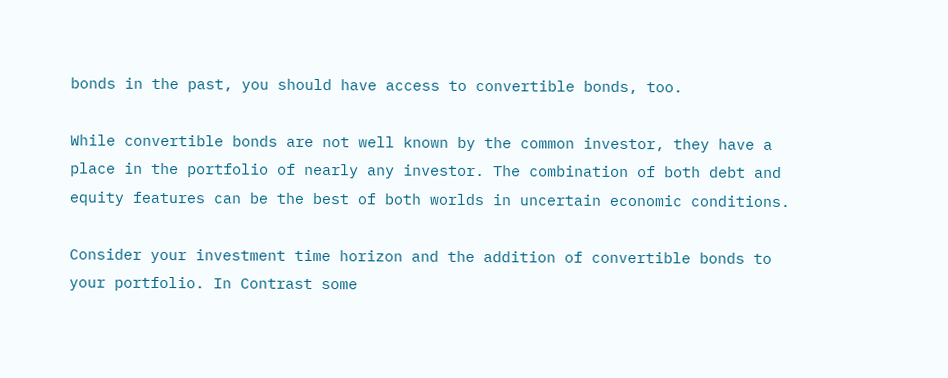bonds in the past, you should have access to convertible bonds, too.

While convertible bonds are not well known by the common investor, they have a place in the portfolio of nearly any investor. The combination of both debt and equity features can be the best of both worlds in uncertain economic conditions.

Consider your investment time horizon and the addition of convertible bonds to your portfolio. In Contrast some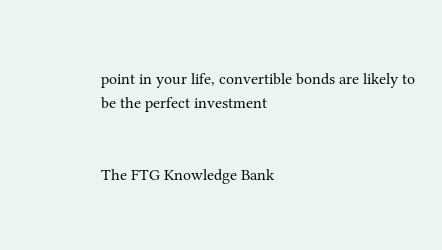point in your life, convertible bonds are likely to be the perfect investment


The FTG Knowledge Bank